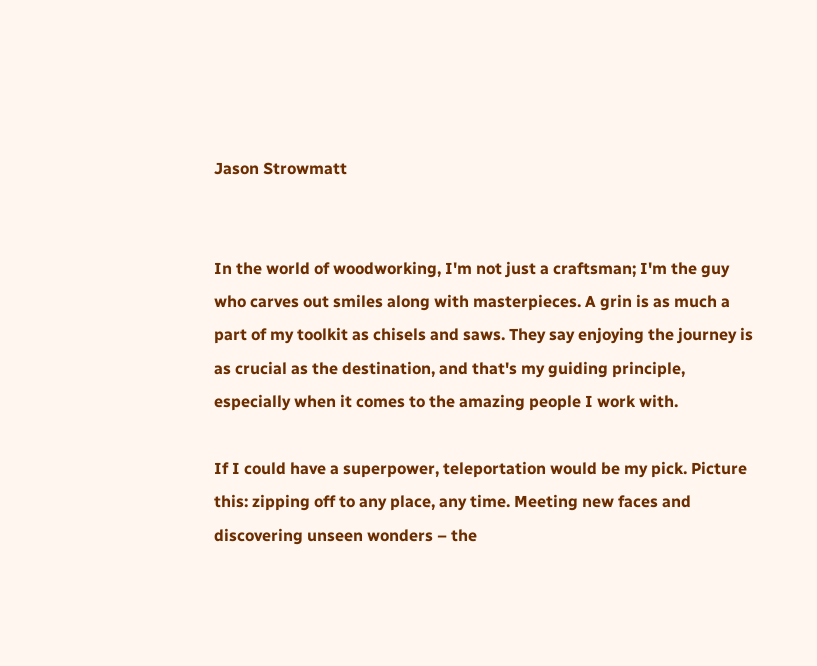Jason Strowmatt


In the world of woodworking, I'm not just a craftsman; I'm the guy who carves out smiles along with masterpieces. A grin is as much a part of my toolkit as chisels and saws. They say enjoying the journey is as crucial as the destination, and that's my guiding principle, especially when it comes to the amazing people I work with.

If I could have a superpower, teleportation would be my pick. Picture this: zipping off to any place, any time. Meeting new faces and discovering unseen wonders – the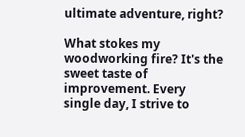ultimate adventure, right?

What stokes my woodworking fire? It's the sweet taste of improvement. Every single day, I strive to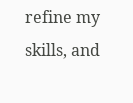refine my skills, and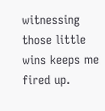witnessing those little wins keeps me fired up.